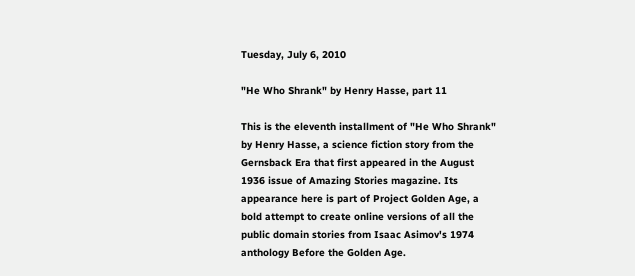Tuesday, July 6, 2010

"He Who Shrank" by Henry Hasse, part 11

This is the eleventh installment of "He Who Shrank" by Henry Hasse, a science fiction story from the Gernsback Era that first appeared in the August 1936 issue of Amazing Stories magazine. Its appearance here is part of Project Golden Age, a bold attempt to create online versions of all the public domain stories from Isaac Asimov's 1974 anthology Before the Golden Age.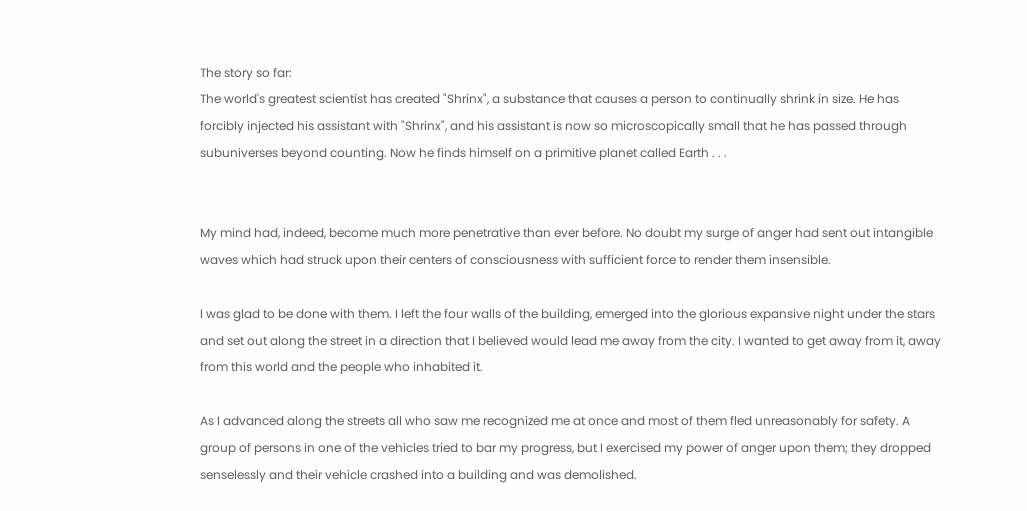The story so far:
The world's greatest scientist has created "Shrinx", a substance that causes a person to continually shrink in size. He has forcibly injected his assistant with "Shrinx", and his assistant is now so microscopically small that he has passed through subuniverses beyond counting. Now he finds himself on a primitive planet called Earth . . .


My mind had, indeed, become much more penetrative than ever before. No doubt my surge of anger had sent out intangible waves which had struck upon their centers of consciousness with sufficient force to render them insensible.

I was glad to be done with them. I left the four walls of the building, emerged into the glorious expansive night under the stars and set out along the street in a direction that I believed would lead me away from the city. I wanted to get away from it, away from this world and the people who inhabited it.

As I advanced along the streets all who saw me recognized me at once and most of them fled unreasonably for safety. A group of persons in one of the vehicles tried to bar my progress, but I exercised my power of anger upon them; they dropped senselessly and their vehicle crashed into a building and was demolished.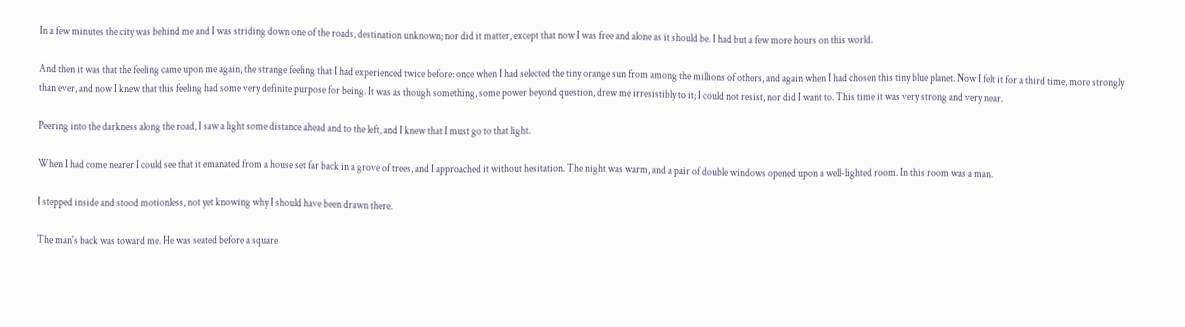In a few minutes the city was behind me and I was striding down one of the roads, destination unknown; nor did it matter, except that now I was free and alone as it should be. I had but a few more hours on this world.

And then it was that the feeling came upon me again, the strange feeling that I had experienced twice before: once when I had selected the tiny orange sun from among the millions of others, and again when I had chosen this tiny blue planet. Now I felt it for a third time, more strongly than ever, and now I knew that this feeling had some very definite purpose for being. It was as though something, some power beyond question, drew me irresistibly to it; I could not resist, nor did I want to. This time it was very strong and very near.

Peering into the darkness along the road, I saw a light some distance ahead and to the left, and I knew that I must go to that light.

When I had come nearer I could see that it emanated from a house set far back in a grove of trees, and I approached it without hesitation. The night was warm, and a pair of double windows opened upon a well-lighted room. In this room was a man.

I stepped inside and stood motionless, not yet knowing why I should have been drawn there.

The man's back was toward me. He was seated before a square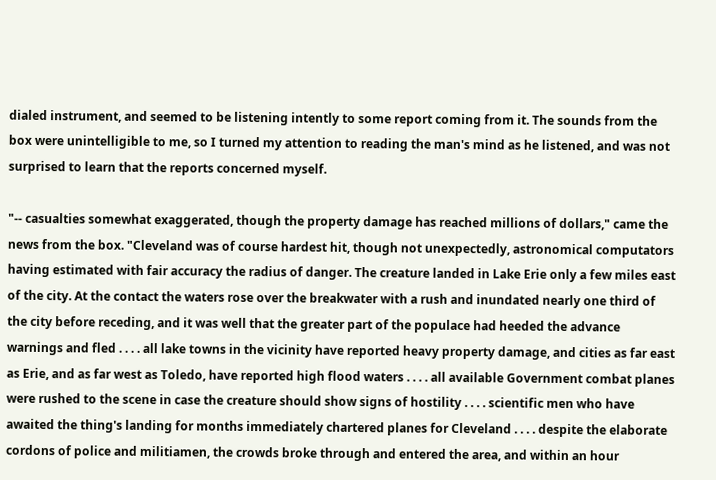dialed instrument, and seemed to be listening intently to some report coming from it. The sounds from the box were unintelligible to me, so I turned my attention to reading the man's mind as he listened, and was not surprised to learn that the reports concerned myself.

"-- casualties somewhat exaggerated, though the property damage has reached millions of dollars," came the news from the box. "Cleveland was of course hardest hit, though not unexpectedly, astronomical computators having estimated with fair accuracy the radius of danger. The creature landed in Lake Erie only a few miles east of the city. At the contact the waters rose over the breakwater with a rush and inundated nearly one third of the city before receding, and it was well that the greater part of the populace had heeded the advance warnings and fled . . . . all lake towns in the vicinity have reported heavy property damage, and cities as far east as Erie, and as far west as Toledo, have reported high flood waters . . . . all available Government combat planes were rushed to the scene in case the creature should show signs of hostility . . . . scientific men who have awaited the thing's landing for months immediately chartered planes for Cleveland . . . . despite the elaborate cordons of police and militiamen, the crowds broke through and entered the area, and within an hour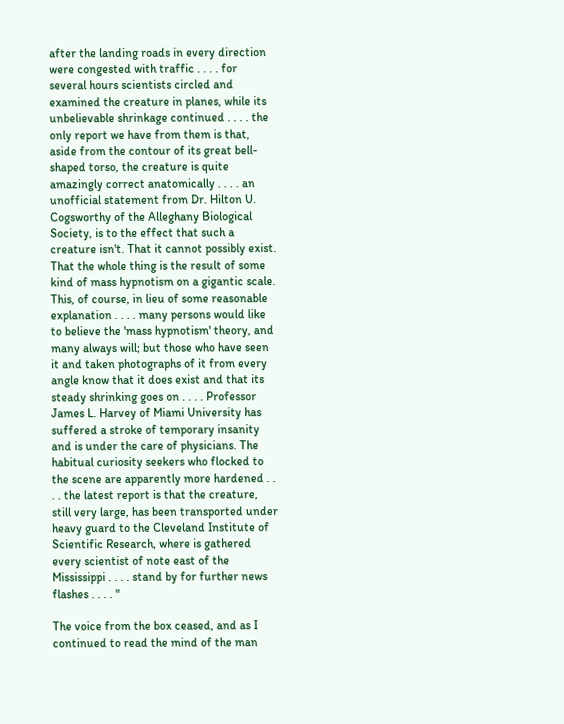after the landing roads in every direction were congested with traffic . . . . for several hours scientists circled and examined the creature in planes, while its unbelievable shrinkage continued . . . . the only report we have from them is that, aside from the contour of its great bell-shaped torso, the creature is quite amazingly correct anatomically . . . . an unofficial statement from Dr. Hilton U. Cogsworthy of the Alleghany Biological Society, is to the effect that such a creature isn't. That it cannot possibly exist. That the whole thing is the result of some kind of mass hypnotism on a gigantic scale. This, of course, in lieu of some reasonable explanation . . . . many persons would like to believe the 'mass hypnotism' theory, and many always will; but those who have seen it and taken photographs of it from every angle know that it does exist and that its steady shrinking goes on . . . . Professor James L. Harvey of Miami University has suffered a stroke of temporary insanity and is under the care of physicians. The habitual curiosity seekers who flocked to the scene are apparently more hardened . . . . the latest report is that the creature, still very large, has been transported under heavy guard to the Cleveland Institute of Scientific Research, where is gathered every scientist of note east of the Mississippi . . . . stand by for further news flashes . . . . "

The voice from the box ceased, and as I continued to read the mind of the man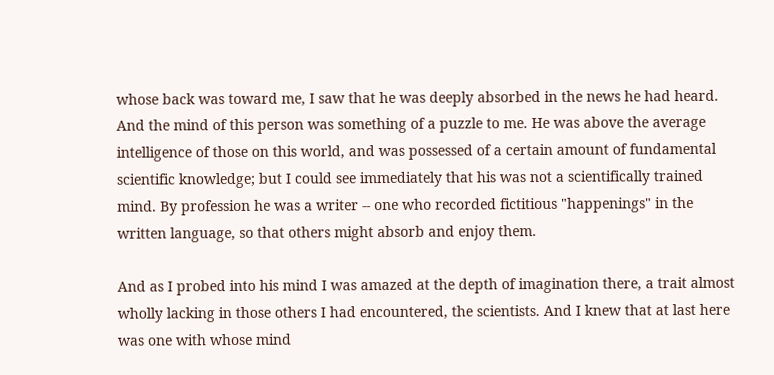whose back was toward me, I saw that he was deeply absorbed in the news he had heard. And the mind of this person was something of a puzzle to me. He was above the average intelligence of those on this world, and was possessed of a certain amount of fundamental scientific knowledge; but I could see immediately that his was not a scientifically trained mind. By profession he was a writer -- one who recorded fictitious "happenings" in the written language, so that others might absorb and enjoy them.

And as I probed into his mind I was amazed at the depth of imagination there, a trait almost wholly lacking in those others I had encountered, the scientists. And I knew that at last here was one with whose mind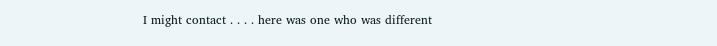I might contact . . . . here was one who was different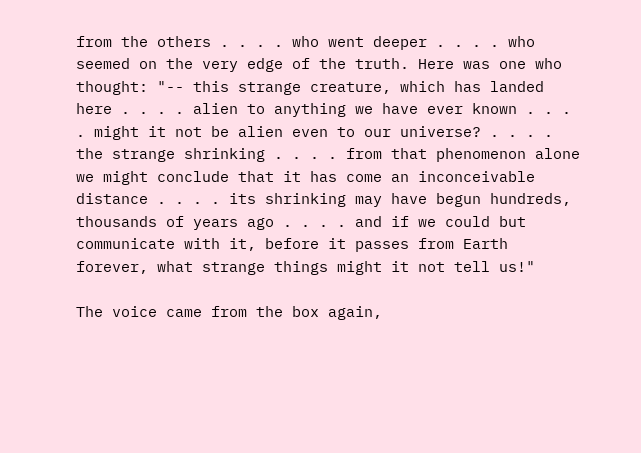from the others . . . . who went deeper . . . . who seemed on the very edge of the truth. Here was one who thought: "-- this strange creature, which has landed here . . . . alien to anything we have ever known . . . . might it not be alien even to our universe? . . . . the strange shrinking . . . . from that phenomenon alone we might conclude that it has come an inconceivable distance . . . . its shrinking may have begun hundreds, thousands of years ago . . . . and if we could but communicate with it, before it passes from Earth forever, what strange things might it not tell us!"

The voice came from the box again,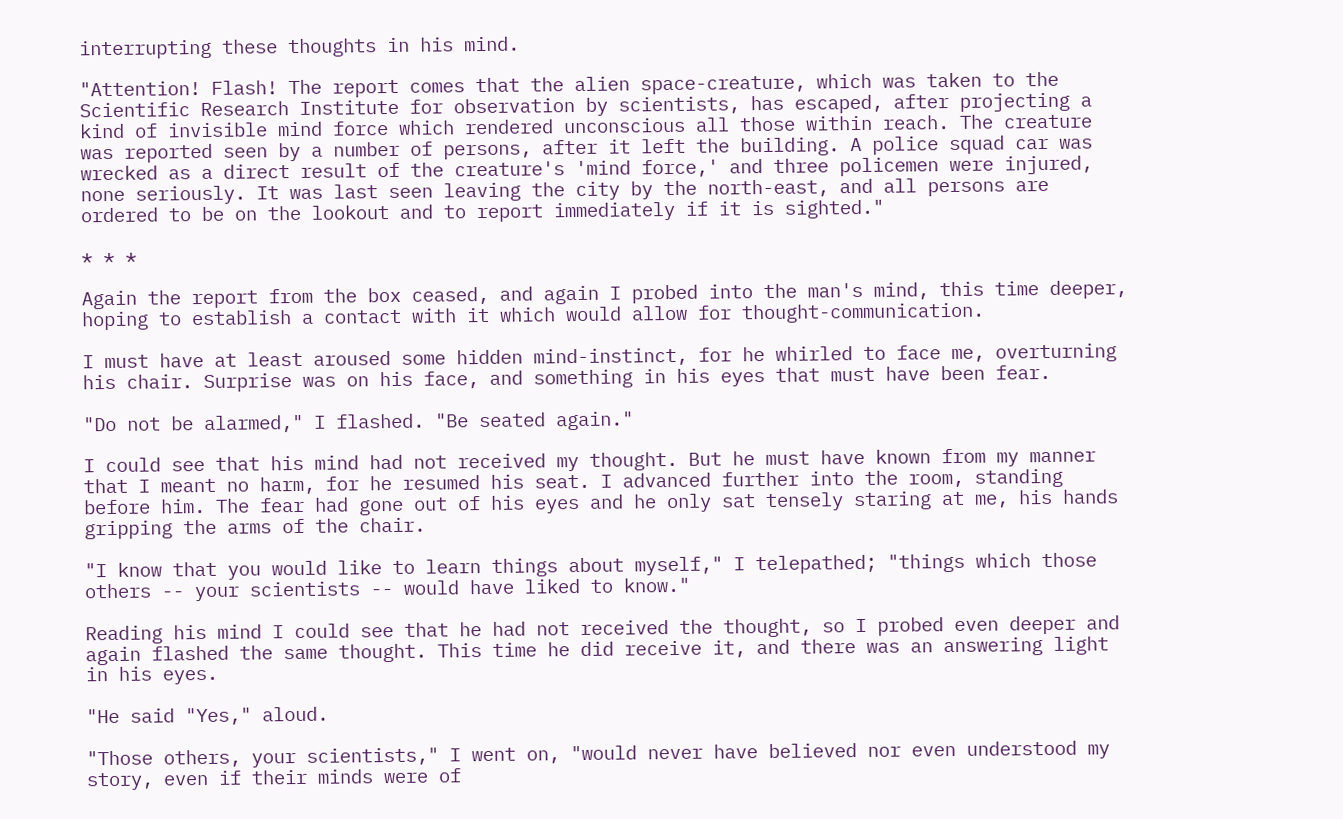interrupting these thoughts in his mind.

"Attention! Flash! The report comes that the alien space-creature, which was taken to the Scientific Research Institute for observation by scientists, has escaped, after projecting a kind of invisible mind force which rendered unconscious all those within reach. The creature was reported seen by a number of persons, after it left the building. A police squad car was wrecked as a direct result of the creature's 'mind force,' and three policemen were injured, none seriously. It was last seen leaving the city by the north-east, and all persons are ordered to be on the lookout and to report immediately if it is sighted."

* * *

Again the report from the box ceased, and again I probed into the man's mind, this time deeper, hoping to establish a contact with it which would allow for thought-communication.

I must have at least aroused some hidden mind-instinct, for he whirled to face me, overturning his chair. Surprise was on his face, and something in his eyes that must have been fear.

"Do not be alarmed," I flashed. "Be seated again."

I could see that his mind had not received my thought. But he must have known from my manner that I meant no harm, for he resumed his seat. I advanced further into the room, standing before him. The fear had gone out of his eyes and he only sat tensely staring at me, his hands gripping the arms of the chair.

"I know that you would like to learn things about myself," I telepathed; "things which those others -- your scientists -- would have liked to know."

Reading his mind I could see that he had not received the thought, so I probed even deeper and again flashed the same thought. This time he did receive it, and there was an answering light in his eyes.

"He said "Yes," aloud.

"Those others, your scientists," I went on, "would never have believed nor even understood my story, even if their minds were of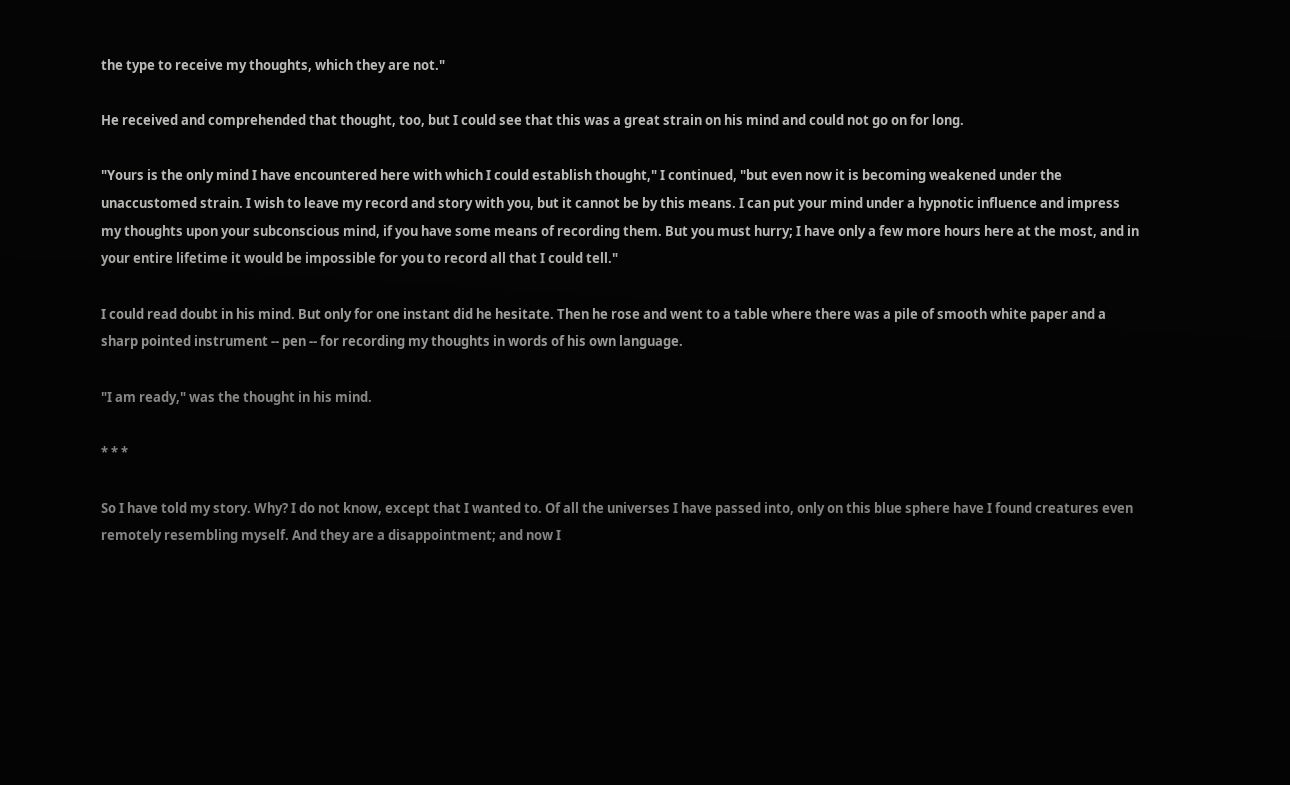the type to receive my thoughts, which they are not."

He received and comprehended that thought, too, but I could see that this was a great strain on his mind and could not go on for long.

"Yours is the only mind I have encountered here with which I could establish thought," I continued, "but even now it is becoming weakened under the unaccustomed strain. I wish to leave my record and story with you, but it cannot be by this means. I can put your mind under a hypnotic influence and impress my thoughts upon your subconscious mind, if you have some means of recording them. But you must hurry; I have only a few more hours here at the most, and in your entire lifetime it would be impossible for you to record all that I could tell."

I could read doubt in his mind. But only for one instant did he hesitate. Then he rose and went to a table where there was a pile of smooth white paper and a sharp pointed instrument -- pen -- for recording my thoughts in words of his own language.

"I am ready," was the thought in his mind.

* * *

So I have told my story. Why? I do not know, except that I wanted to. Of all the universes I have passed into, only on this blue sphere have I found creatures even remotely resembling myself. And they are a disappointment; and now I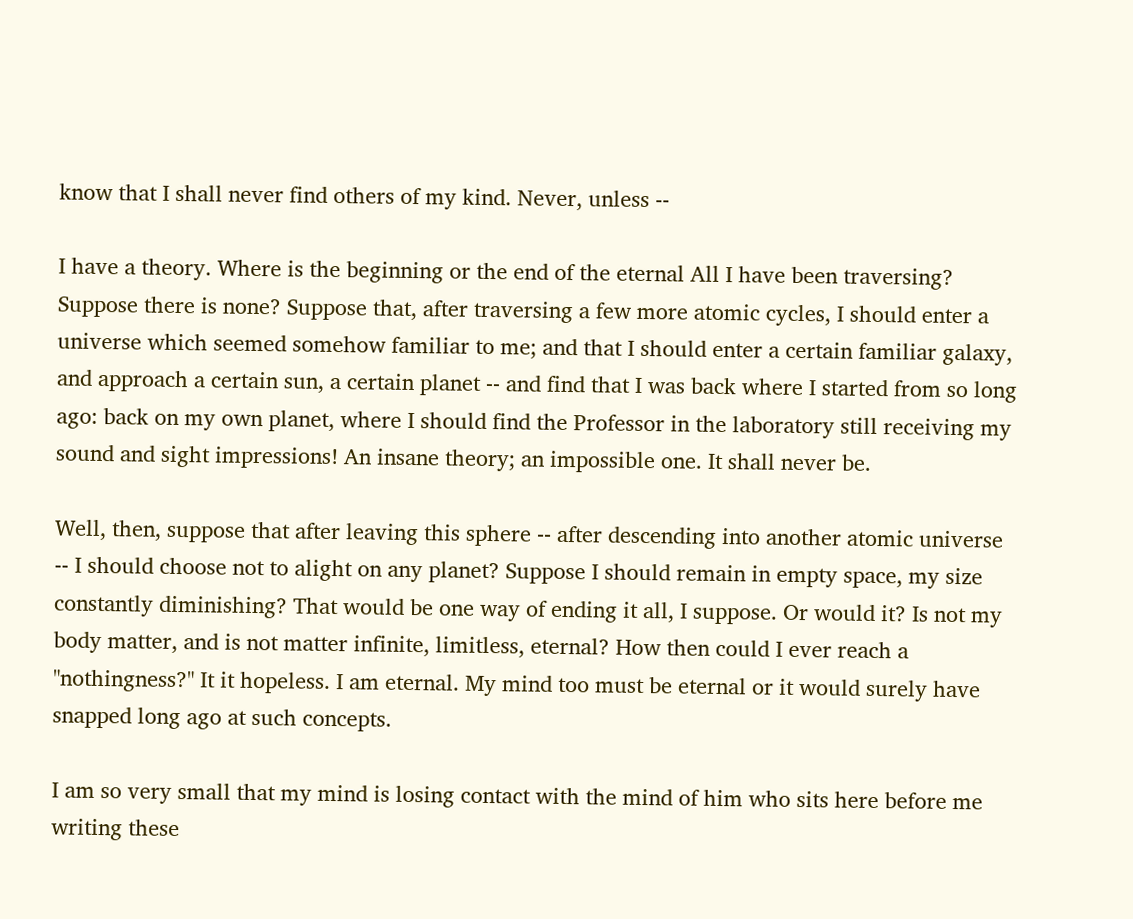know that I shall never find others of my kind. Never, unless --

I have a theory. Where is the beginning or the end of the eternal All I have been traversing? Suppose there is none? Suppose that, after traversing a few more atomic cycles, I should enter a universe which seemed somehow familiar to me; and that I should enter a certain familiar galaxy, and approach a certain sun, a certain planet -- and find that I was back where I started from so long ago: back on my own planet, where I should find the Professor in the laboratory still receiving my sound and sight impressions! An insane theory; an impossible one. It shall never be.

Well, then, suppose that after leaving this sphere -- after descending into another atomic universe -- I should choose not to alight on any planet? Suppose I should remain in empty space, my size constantly diminishing? That would be one way of ending it all, I suppose. Or would it? Is not my body matter, and is not matter infinite, limitless, eternal? How then could I ever reach a "nothingness?" It it hopeless. I am eternal. My mind too must be eternal or it would surely have snapped long ago at such concepts.

I am so very small that my mind is losing contact with the mind of him who sits here before me writing these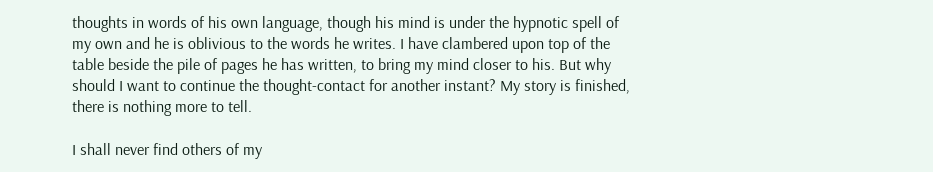thoughts in words of his own language, though his mind is under the hypnotic spell of my own and he is oblivious to the words he writes. I have clambered upon top of the table beside the pile of pages he has written, to bring my mind closer to his. But why should I want to continue the thought-contact for another instant? My story is finished, there is nothing more to tell.

I shall never find others of my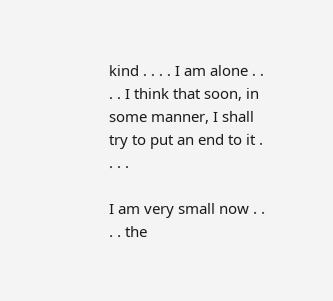kind . . . . I am alone . . . . I think that soon, in some manner, I shall try to put an end to it . . . .

I am very small now . . . . the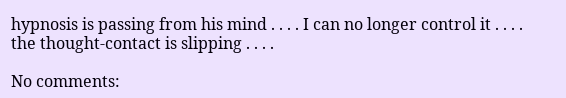hypnosis is passing from his mind . . . . I can no longer control it . . . . the thought-contact is slipping . . . .

No comments: